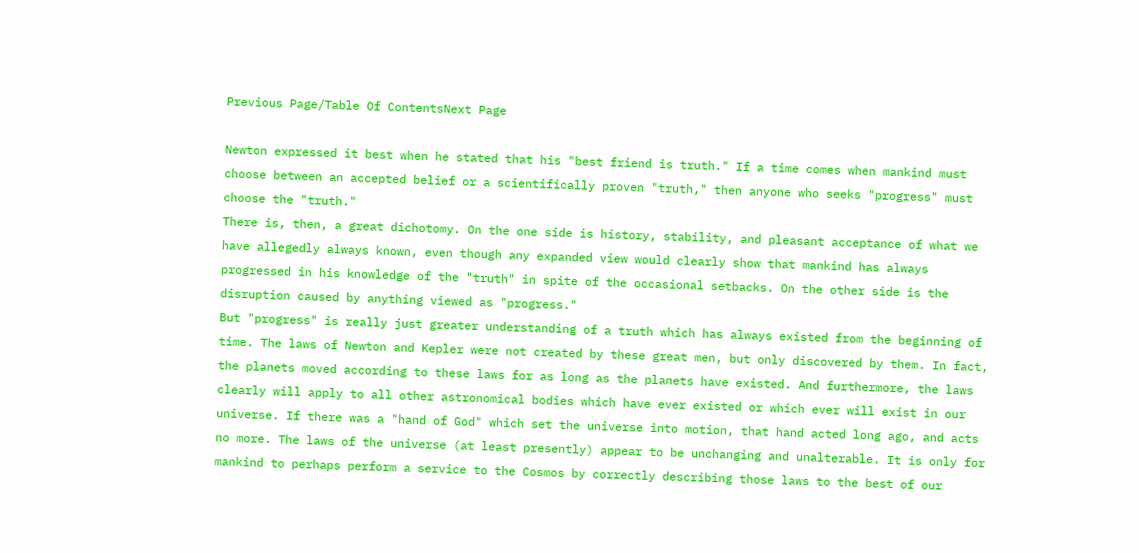Previous Page/Table Of ContentsNext Page

Newton expressed it best when he stated that his "best friend is truth." If a time comes when mankind must choose between an accepted belief or a scientifically proven "truth," then anyone who seeks "progress" must choose the "truth."
There is, then, a great dichotomy. On the one side is history, stability, and pleasant acceptance of what we have allegedly always known, even though any expanded view would clearly show that mankind has always progressed in his knowledge of the "truth" in spite of the occasional setbacks. On the other side is the disruption caused by anything viewed as "progress."
But "progress" is really just greater understanding of a truth which has always existed from the beginning of time. The laws of Newton and Kepler were not created by these great men, but only discovered by them. In fact, the planets moved according to these laws for as long as the planets have existed. And furthermore, the laws clearly will apply to all other astronomical bodies which have ever existed or which ever will exist in our universe. If there was a "hand of God" which set the universe into motion, that hand acted long ago, and acts no more. The laws of the universe (at least presently) appear to be unchanging and unalterable. It is only for mankind to perhaps perform a service to the Cosmos by correctly describing those laws to the best of our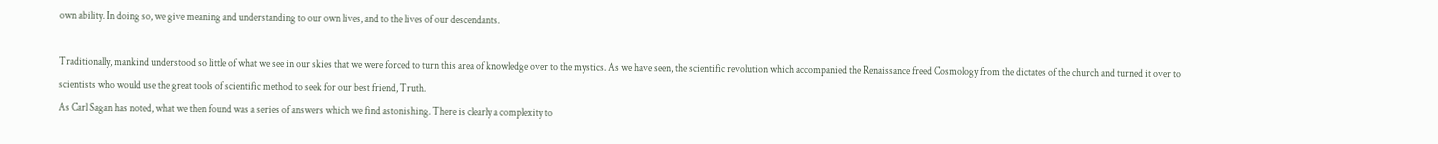own ability. In doing so, we give meaning and understanding to our own lives, and to the lives of our descendants.

Traditionally, mankind understood so little of what we see in our skies that we were forced to turn this area of knowledge over to the mystics. As we have seen, the scientific revolution which accompanied the Renaissance freed Cosmology from the dictates of the church and turned it over to scientists who would use the great tools of scientific method to seek for our best friend, Truth.
As Carl Sagan has noted, what we then found was a series of answers which we find astonishing. There is clearly a complexity to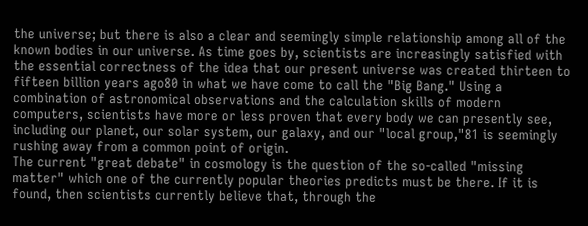the universe; but there is also a clear and seemingly simple relationship among all of the known bodies in our universe. As time goes by, scientists are increasingly satisfied with the essential correctness of the idea that our present universe was created thirteen to fifteen billion years ago80 in what we have come to call the "Big Bang." Using a combination of astronomical observations and the calculation skills of modern computers, scientists have more or less proven that every body we can presently see, including our planet, our solar system, our galaxy, and our "local group,"81 is seemingly rushing away from a common point of origin.
The current "great debate" in cosmology is the question of the so-called "missing matter" which one of the currently popular theories predicts must be there. If it is found, then scientists currently believe that, through the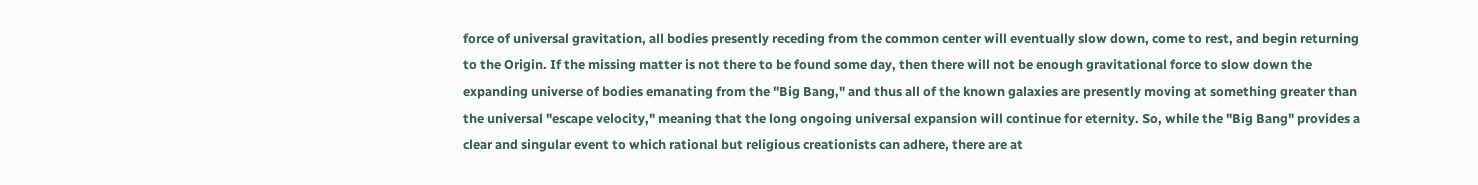force of universal gravitation, all bodies presently receding from the common center will eventually slow down, come to rest, and begin returning to the Origin. If the missing matter is not there to be found some day, then there will not be enough gravitational force to slow down the expanding universe of bodies emanating from the "Big Bang," and thus all of the known galaxies are presently moving at something greater than the universal "escape velocity," meaning that the long ongoing universal expansion will continue for eternity. So, while the "Big Bang" provides a clear and singular event to which rational but religious creationists can adhere, there are at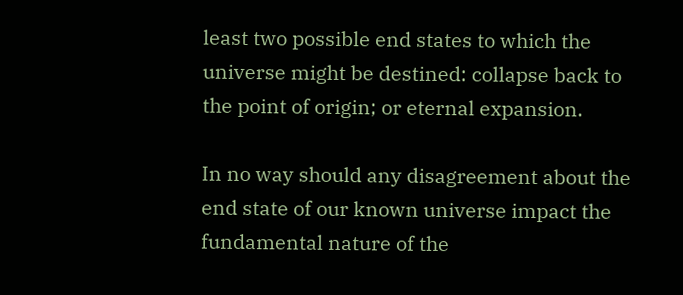least two possible end states to which the universe might be destined: collapse back to the point of origin; or eternal expansion.

In no way should any disagreement about the end state of our known universe impact the fundamental nature of the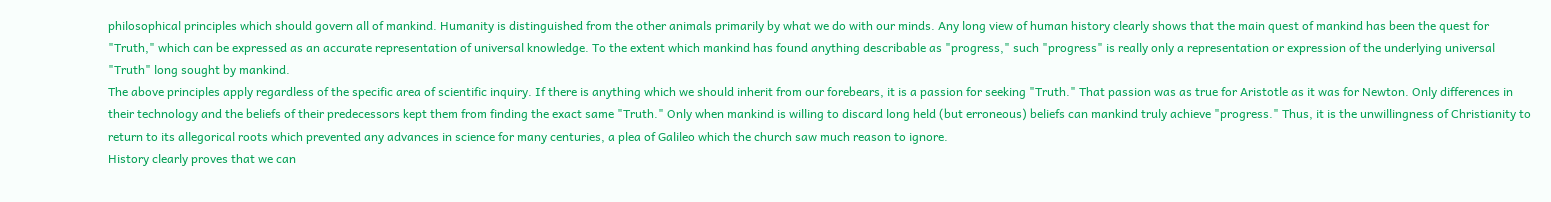philosophical principles which should govern all of mankind. Humanity is distinguished from the other animals primarily by what we do with our minds. Any long view of human history clearly shows that the main quest of mankind has been the quest for "Truth," which can be expressed as an accurate representation of universal knowledge. To the extent which mankind has found anything describable as "progress," such "progress" is really only a representation or expression of the underlying universal "Truth" long sought by mankind.
The above principles apply regardless of the specific area of scientific inquiry. If there is anything which we should inherit from our forebears, it is a passion for seeking "Truth." That passion was as true for Aristotle as it was for Newton. Only differences in their technology and the beliefs of their predecessors kept them from finding the exact same "Truth." Only when mankind is willing to discard long held (but erroneous) beliefs can mankind truly achieve "progress." Thus, it is the unwillingness of Christianity to return to its allegorical roots which prevented any advances in science for many centuries, a plea of Galileo which the church saw much reason to ignore.
History clearly proves that we can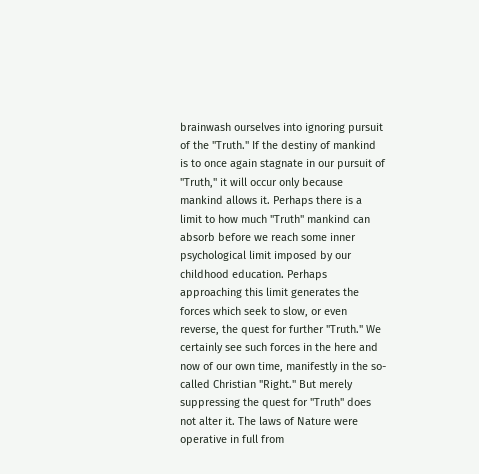brainwash ourselves into ignoring pursuit of the "Truth." If the destiny of mankind is to once again stagnate in our pursuit of "Truth," it will occur only because mankind allows it. Perhaps there is a limit to how much "Truth" mankind can absorb before we reach some inner psychological limit imposed by our childhood education. Perhaps approaching this limit generates the forces which seek to slow, or even reverse, the quest for further "Truth." We certainly see such forces in the here and now of our own time, manifestly in the so-called Christian "Right." But merely suppressing the quest for "Truth" does not alter it. The laws of Nature were operative in full from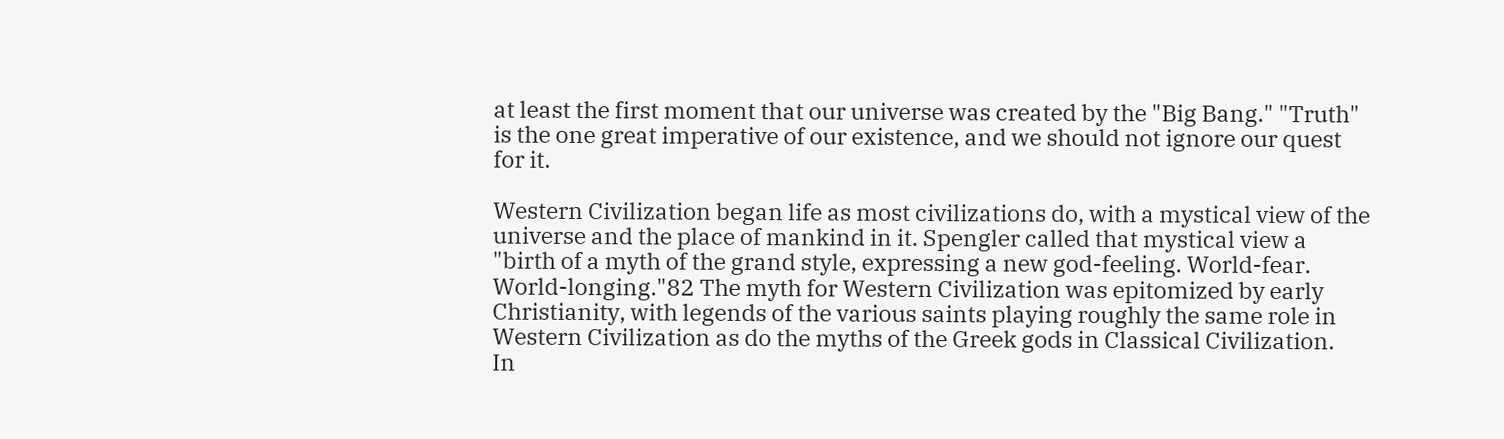at least the first moment that our universe was created by the "Big Bang." "Truth" is the one great imperative of our existence, and we should not ignore our quest for it.

Western Civilization began life as most civilizations do, with a mystical view of the universe and the place of mankind in it. Spengler called that mystical view a "birth of a myth of the grand style, expressing a new god-feeling. World-fear. World-longing."82 The myth for Western Civilization was epitomized by early Christianity, with legends of the various saints playing roughly the same role in Western Civilization as do the myths of the Greek gods in Classical Civilization.
In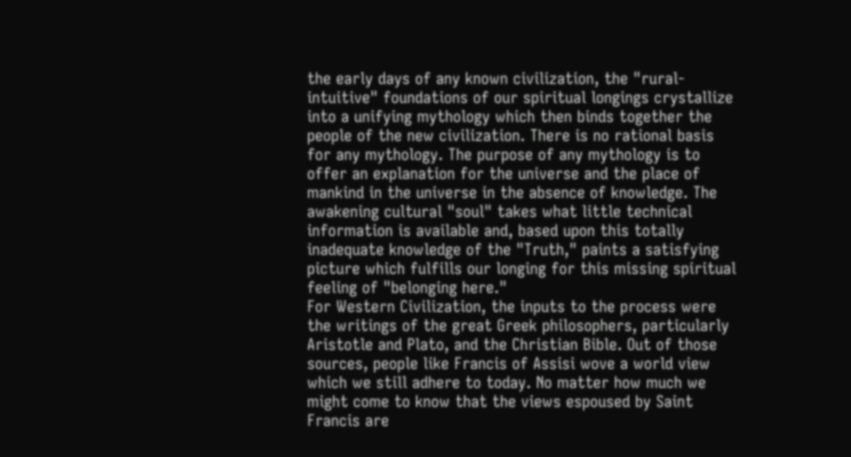the early days of any known civilization, the "rural-intuitive" foundations of our spiritual longings crystallize into a unifying mythology which then binds together the people of the new civilization. There is no rational basis for any mythology. The purpose of any mythology is to offer an explanation for the universe and the place of mankind in the universe in the absence of knowledge. The awakening cultural "soul" takes what little technical information is available and, based upon this totally inadequate knowledge of the "Truth," paints a satisfying picture which fulfills our longing for this missing spiritual feeling of "belonging here."
For Western Civilization, the inputs to the process were the writings of the great Greek philosophers, particularly Aristotle and Plato, and the Christian Bible. Out of those sources, people like Francis of Assisi wove a world view which we still adhere to today. No matter how much we might come to know that the views espoused by Saint Francis are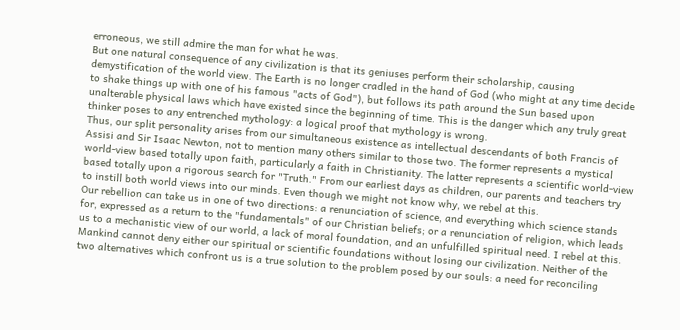erroneous, we still admire the man for what he was.
But one natural consequence of any civilization is that its geniuses perform their scholarship, causing demystification of the world view. The Earth is no longer cradled in the hand of God (who might at any time decide to shake things up with one of his famous "acts of God"), but follows its path around the Sun based upon unalterable physical laws which have existed since the beginning of time. This is the danger which any truly great thinker poses to any entrenched mythology: a logical proof that mythology is wrong.
Thus, our split personality arises from our simultaneous existence as intellectual descendants of both Francis of Assisi and Sir Isaac Newton, not to mention many others similar to those two. The former represents a mystical world-view based totally upon faith, particularly a faith in Christianity. The latter represents a scientific world-view based totally upon a rigorous search for "Truth." From our earliest days as children, our parents and teachers try to instill both world views into our minds. Even though we might not know why, we rebel at this.
Our rebellion can take us in one of two directions: a renunciation of science, and everything which science stands for, expressed as a return to the "fundamentals" of our Christian beliefs; or a renunciation of religion, which leads us to a mechanistic view of our world, a lack of moral foundation, and an unfulfilled spiritual need. I rebel at this.
Mankind cannot deny either our spiritual or scientific foundations without losing our civilization. Neither of the two alternatives which confront us is a true solution to the problem posed by our souls: a need for reconciling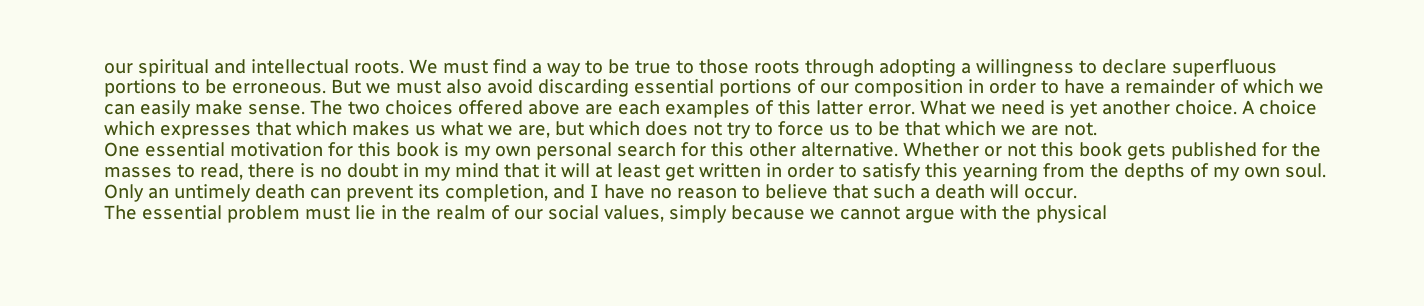our spiritual and intellectual roots. We must find a way to be true to those roots through adopting a willingness to declare superfluous portions to be erroneous. But we must also avoid discarding essential portions of our composition in order to have a remainder of which we can easily make sense. The two choices offered above are each examples of this latter error. What we need is yet another choice. A choice which expresses that which makes us what we are, but which does not try to force us to be that which we are not.
One essential motivation for this book is my own personal search for this other alternative. Whether or not this book gets published for the masses to read, there is no doubt in my mind that it will at least get written in order to satisfy this yearning from the depths of my own soul. Only an untimely death can prevent its completion, and I have no reason to believe that such a death will occur.
The essential problem must lie in the realm of our social values, simply because we cannot argue with the physical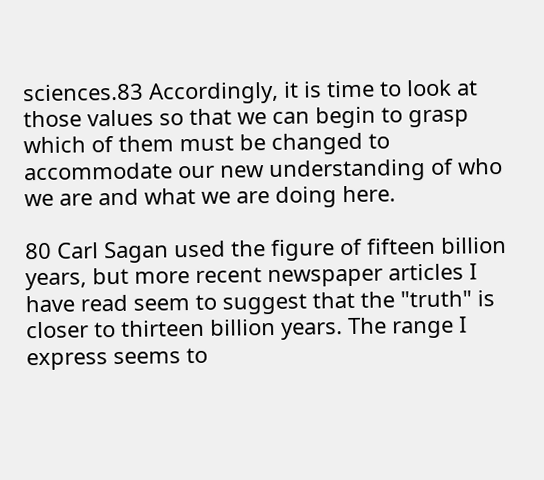sciences.83 Accordingly, it is time to look at those values so that we can begin to grasp which of them must be changed to accommodate our new understanding of who we are and what we are doing here.

80 Carl Sagan used the figure of fifteen billion years, but more recent newspaper articles I have read seem to suggest that the "truth" is closer to thirteen billion years. The range I express seems to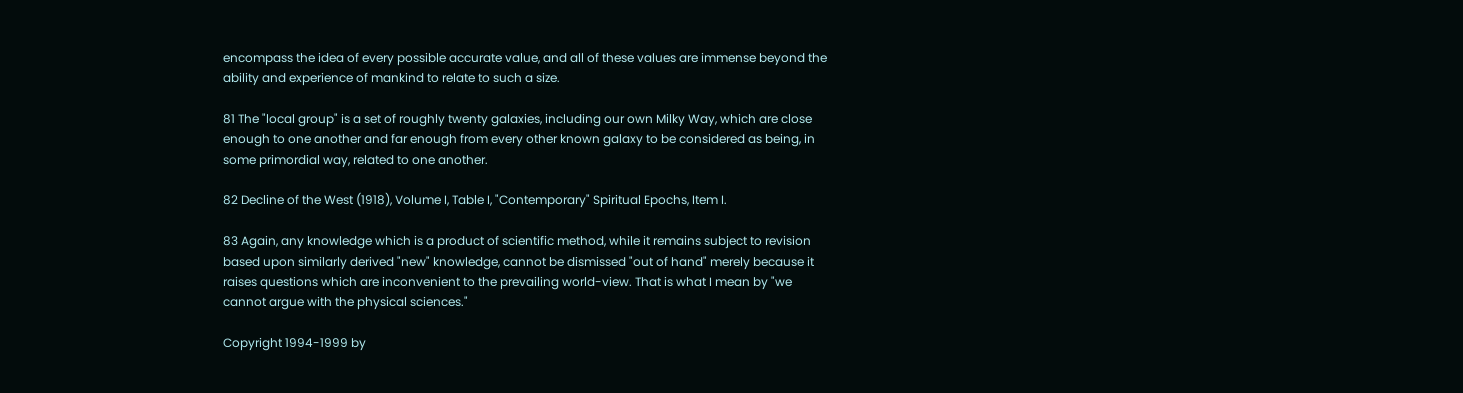encompass the idea of every possible accurate value, and all of these values are immense beyond the ability and experience of mankind to relate to such a size.

81 The "local group" is a set of roughly twenty galaxies, including our own Milky Way, which are close enough to one another and far enough from every other known galaxy to be considered as being, in some primordial way, related to one another.

82 Decline of the West (1918), Volume I, Table I, "Contemporary" Spiritual Epochs, Item I.

83 Again, any knowledge which is a product of scientific method, while it remains subject to revision based upon similarly derived "new" knowledge, cannot be dismissed "out of hand" merely because it raises questions which are inconvenient to the prevailing world-view. That is what I mean by "we cannot argue with the physical sciences."

Copyright 1994-1999 by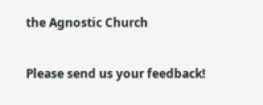the Agnostic Church

Please send us your feedback!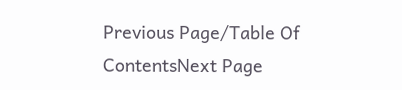Previous Page/Table Of ContentsNext Page